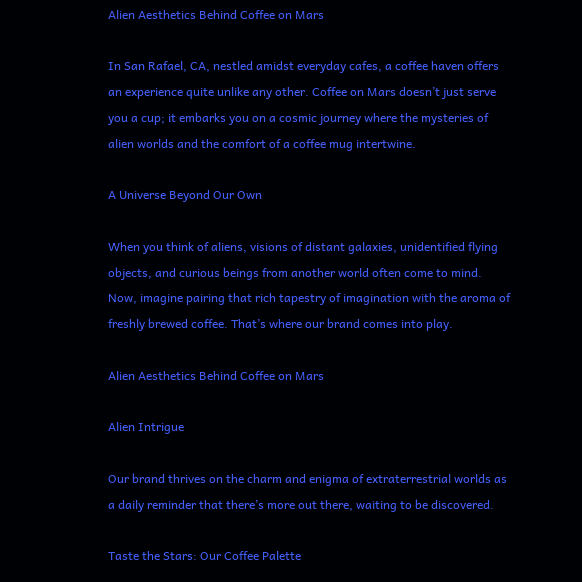Alien Aesthetics Behind Coffee on Mars

In San Rafael, CA, nestled amidst everyday cafes, a coffee haven offers an experience quite unlike any other. Coffee on Mars doesn’t just serve you a cup; it embarks you on a cosmic journey where the mysteries of alien worlds and the comfort of a coffee mug intertwine.

A Universe Beyond Our Own

When you think of aliens, visions of distant galaxies, unidentified flying objects, and curious beings from another world often come to mind. Now, imagine pairing that rich tapestry of imagination with the aroma of freshly brewed coffee. That’s where our brand comes into play.

Alien Aesthetics Behind Coffee on Mars

Alien Intrigue

Our brand thrives on the charm and enigma of extraterrestrial worlds as a daily reminder that there’s more out there, waiting to be discovered.

Taste the Stars: Our Coffee Palette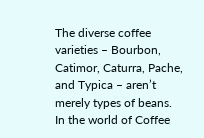The diverse coffee varieties – Bourbon, Catimor, Caturra, Pache, and Typica – aren’t merely types of beans. In the world of Coffee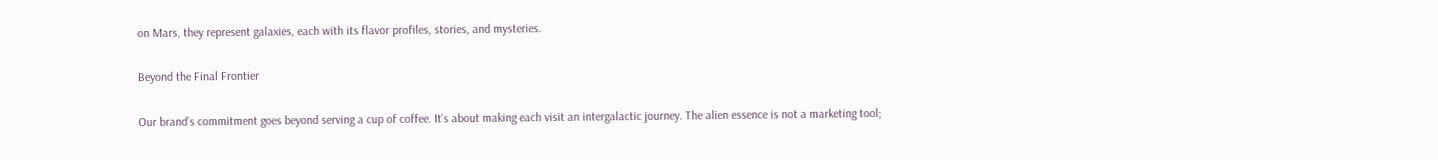on Mars, they represent galaxies, each with its flavor profiles, stories, and mysteries.

Beyond the Final Frontier

Our brand’s commitment goes beyond serving a cup of coffee. It’s about making each visit an intergalactic journey. The alien essence is not a marketing tool;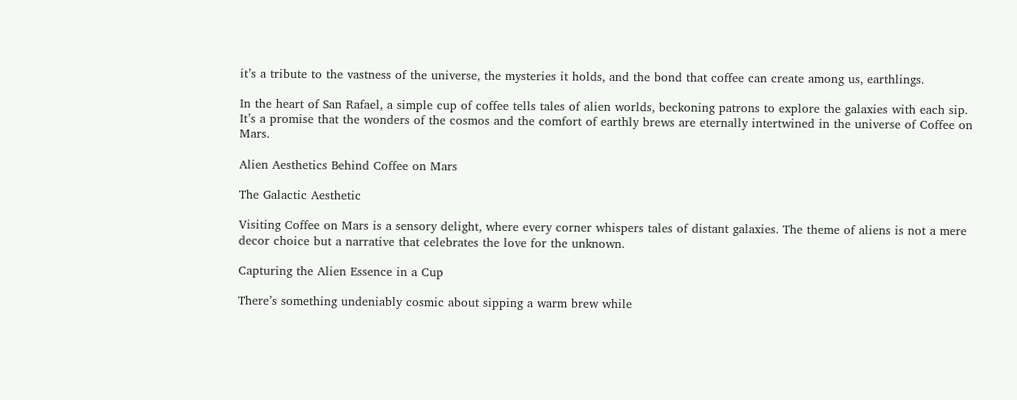it’s a tribute to the vastness of the universe, the mysteries it holds, and the bond that coffee can create among us, earthlings.

In the heart of San Rafael, a simple cup of coffee tells tales of alien worlds, beckoning patrons to explore the galaxies with each sip. It’s a promise that the wonders of the cosmos and the comfort of earthly brews are eternally intertwined in the universe of Coffee on Mars.

Alien Aesthetics Behind Coffee on Mars

The Galactic Aesthetic

Visiting Coffee on Mars is a sensory delight, where every corner whispers tales of distant galaxies. The theme of aliens is not a mere decor choice but a narrative that celebrates the love for the unknown.

Capturing the Alien Essence in a Cup

There’s something undeniably cosmic about sipping a warm brew while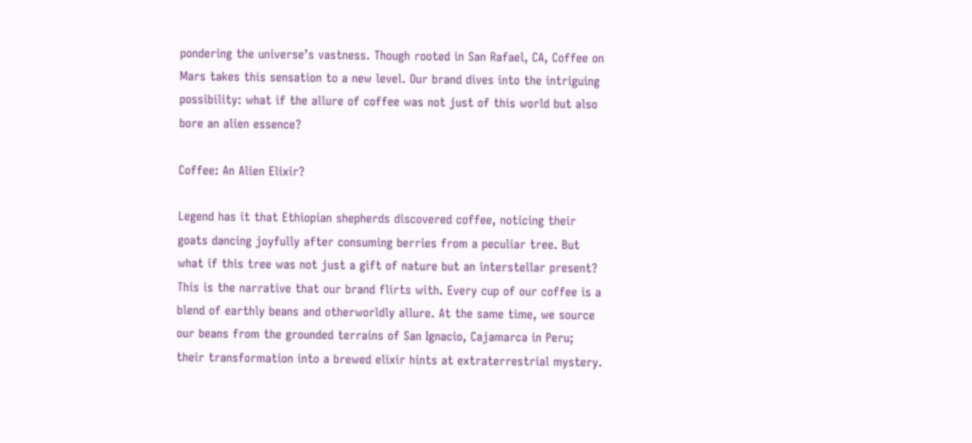pondering the universe’s vastness. Though rooted in San Rafael, CA, Coffee on Mars takes this sensation to a new level. Our brand dives into the intriguing possibility: what if the allure of coffee was not just of this world but also bore an alien essence?

Coffee: An Alien Elixir?

Legend has it that Ethiopian shepherds discovered coffee, noticing their goats dancing joyfully after consuming berries from a peculiar tree. But what if this tree was not just a gift of nature but an interstellar present? This is the narrative that our brand flirts with. Every cup of our coffee is a blend of earthly beans and otherworldly allure. At the same time, we source our beans from the grounded terrains of San Ignacio, Cajamarca in Peru; their transformation into a brewed elixir hints at extraterrestrial mystery.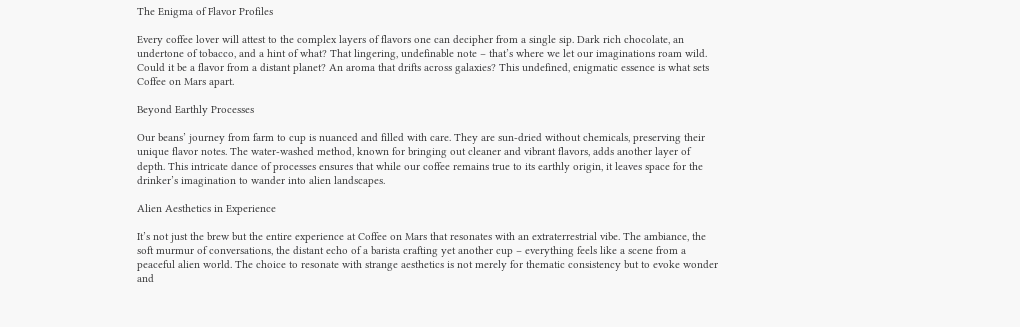The Enigma of Flavor Profiles

Every coffee lover will attest to the complex layers of flavors one can decipher from a single sip. Dark rich chocolate, an undertone of tobacco, and a hint of what? That lingering, undefinable note – that’s where we let our imaginations roam wild. Could it be a flavor from a distant planet? An aroma that drifts across galaxies? This undefined, enigmatic essence is what sets Coffee on Mars apart.

Beyond Earthly Processes

Our beans’ journey from farm to cup is nuanced and filled with care. They are sun-dried without chemicals, preserving their unique flavor notes. The water-washed method, known for bringing out cleaner and vibrant flavors, adds another layer of depth. This intricate dance of processes ensures that while our coffee remains true to its earthly origin, it leaves space for the drinker’s imagination to wander into alien landscapes.

Alien Aesthetics in Experience

It’s not just the brew but the entire experience at Coffee on Mars that resonates with an extraterrestrial vibe. The ambiance, the soft murmur of conversations, the distant echo of a barista crafting yet another cup – everything feels like a scene from a peaceful alien world. The choice to resonate with strange aesthetics is not merely for thematic consistency but to evoke wonder and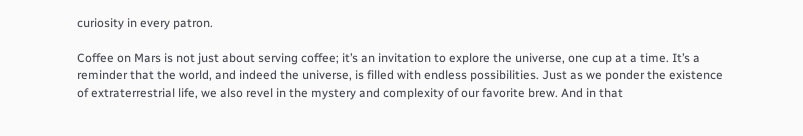curiosity in every patron.

Coffee on Mars is not just about serving coffee; it’s an invitation to explore the universe, one cup at a time. It’s a reminder that the world, and indeed the universe, is filled with endless possibilities. Just as we ponder the existence of extraterrestrial life, we also revel in the mystery and complexity of our favorite brew. And in that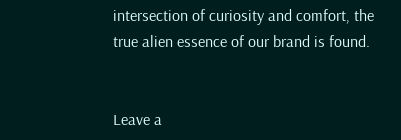intersection of curiosity and comfort, the true alien essence of our brand is found.


Leave a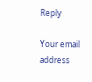Reply

Your email address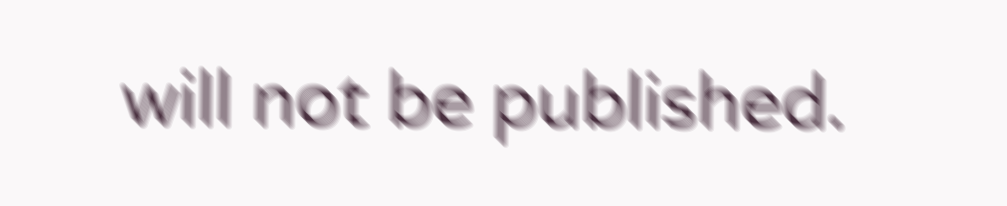will not be published.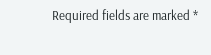Required fields are marked *